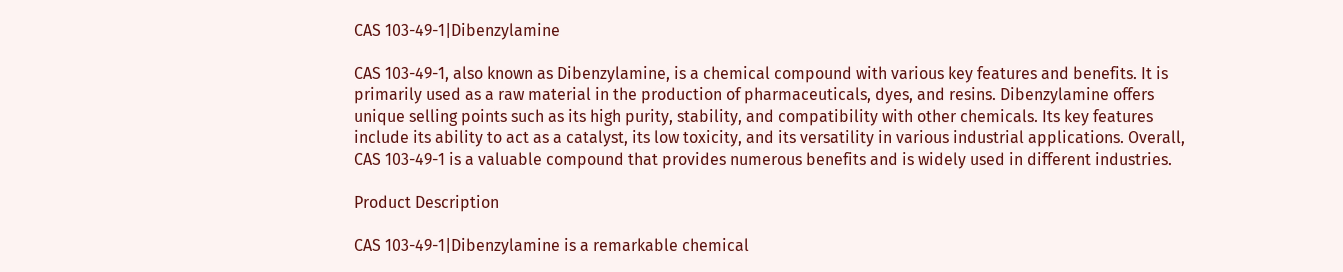CAS 103-49-1|Dibenzylamine

CAS 103-49-1, also known as Dibenzylamine, is a chemical compound with various key features and benefits. It is primarily used as a raw material in the production of pharmaceuticals, dyes, and resins. Dibenzylamine offers unique selling points such as its high purity, stability, and compatibility with other chemicals. Its key features include its ability to act as a catalyst, its low toxicity, and its versatility in various industrial applications. Overall, CAS 103-49-1 is a valuable compound that provides numerous benefits and is widely used in different industries.

Product Description

CAS 103-49-1|Dibenzylamine is a remarkable chemical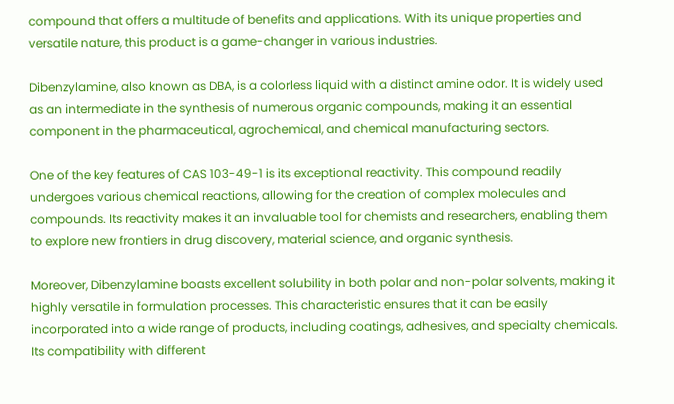compound that offers a multitude of benefits and applications. With its unique properties and versatile nature, this product is a game-changer in various industries.

Dibenzylamine, also known as DBA, is a colorless liquid with a distinct amine odor. It is widely used as an intermediate in the synthesis of numerous organic compounds, making it an essential component in the pharmaceutical, agrochemical, and chemical manufacturing sectors.

One of the key features of CAS 103-49-1 is its exceptional reactivity. This compound readily undergoes various chemical reactions, allowing for the creation of complex molecules and compounds. Its reactivity makes it an invaluable tool for chemists and researchers, enabling them to explore new frontiers in drug discovery, material science, and organic synthesis.

Moreover, Dibenzylamine boasts excellent solubility in both polar and non-polar solvents, making it highly versatile in formulation processes. This characteristic ensures that it can be easily incorporated into a wide range of products, including coatings, adhesives, and specialty chemicals. Its compatibility with different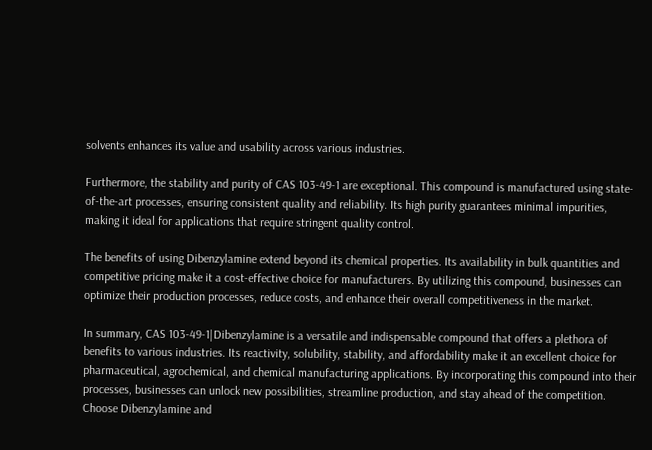solvents enhances its value and usability across various industries.

Furthermore, the stability and purity of CAS 103-49-1 are exceptional. This compound is manufactured using state-of-the-art processes, ensuring consistent quality and reliability. Its high purity guarantees minimal impurities, making it ideal for applications that require stringent quality control.

The benefits of using Dibenzylamine extend beyond its chemical properties. Its availability in bulk quantities and competitive pricing make it a cost-effective choice for manufacturers. By utilizing this compound, businesses can optimize their production processes, reduce costs, and enhance their overall competitiveness in the market.

In summary, CAS 103-49-1|Dibenzylamine is a versatile and indispensable compound that offers a plethora of benefits to various industries. Its reactivity, solubility, stability, and affordability make it an excellent choice for pharmaceutical, agrochemical, and chemical manufacturing applications. By incorporating this compound into their processes, businesses can unlock new possibilities, streamline production, and stay ahead of the competition. Choose Dibenzylamine and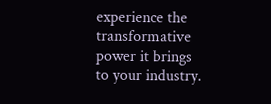experience the transformative power it brings to your industry.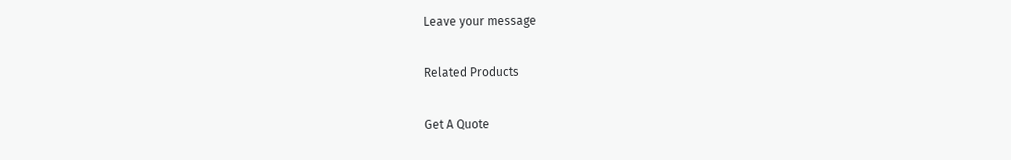Leave your message

Related Products

Get A Quote